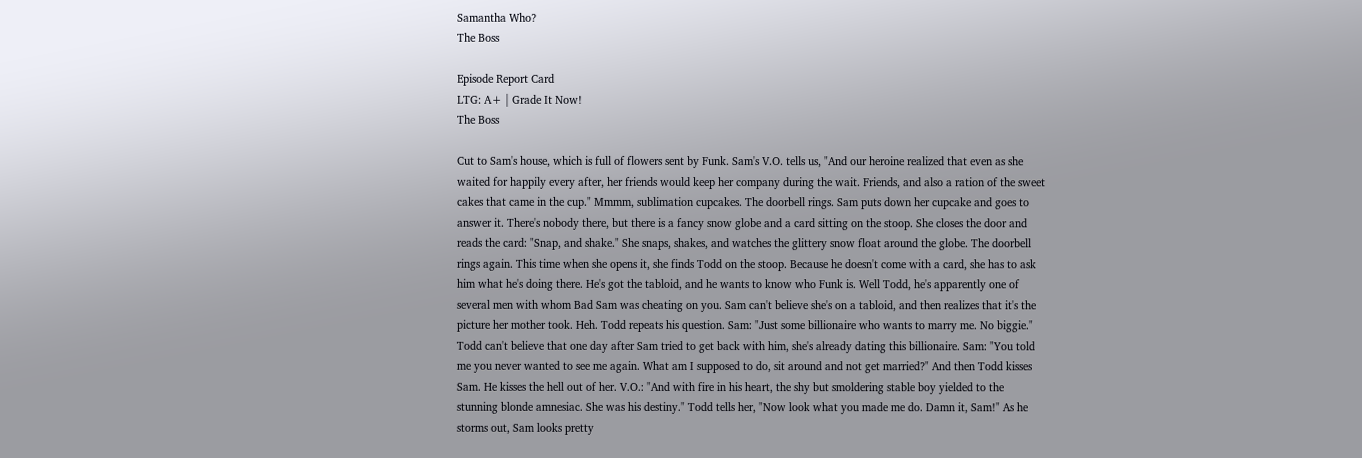Samantha Who?
The Boss

Episode Report Card
LTG: A+ | Grade It Now!
The Boss

Cut to Sam's house, which is full of flowers sent by Funk. Sam's V.O. tells us, "And our heroine realized that even as she waited for happily every after, her friends would keep her company during the wait. Friends, and also a ration of the sweet cakes that came in the cup." Mmmm, sublimation cupcakes. The doorbell rings. Sam puts down her cupcake and goes to answer it. There's nobody there, but there is a fancy snow globe and a card sitting on the stoop. She closes the door and reads the card: "Snap, and shake." She snaps, shakes, and watches the glittery snow float around the globe. The doorbell rings again. This time when she opens it, she finds Todd on the stoop. Because he doesn't come with a card, she has to ask him what he's doing there. He's got the tabloid, and he wants to know who Funk is. Well Todd, he's apparently one of several men with whom Bad Sam was cheating on you. Sam can't believe she's on a tabloid, and then realizes that it's the picture her mother took. Heh. Todd repeats his question. Sam: "Just some billionaire who wants to marry me. No biggie." Todd can't believe that one day after Sam tried to get back with him, she's already dating this billionaire. Sam: "You told me you never wanted to see me again. What am I supposed to do, sit around and not get married?" And then Todd kisses Sam. He kisses the hell out of her. V.O.: "And with fire in his heart, the shy but smoldering stable boy yielded to the stunning blonde amnesiac. She was his destiny." Todd tells her, "Now look what you made me do. Damn it, Sam!" As he storms out, Sam looks pretty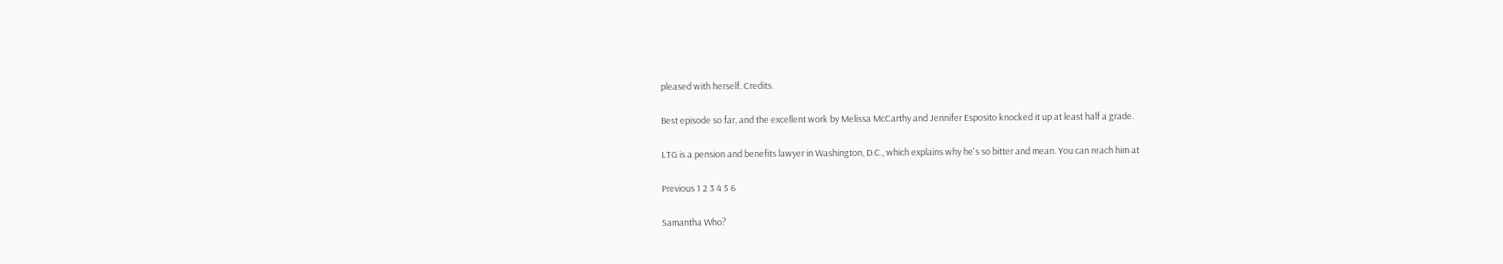pleased with herself. Credits.

Best episode so far, and the excellent work by Melissa McCarthy and Jennifer Esposito knocked it up at least half a grade.

LTG is a pension and benefits lawyer in Washington, D.C., which explains why he's so bitter and mean. You can reach him at

Previous 1 2 3 4 5 6

Samantha Who?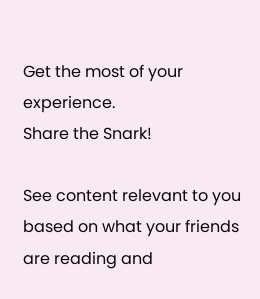Get the most of your experience.
Share the Snark!

See content relevant to you based on what your friends are reading and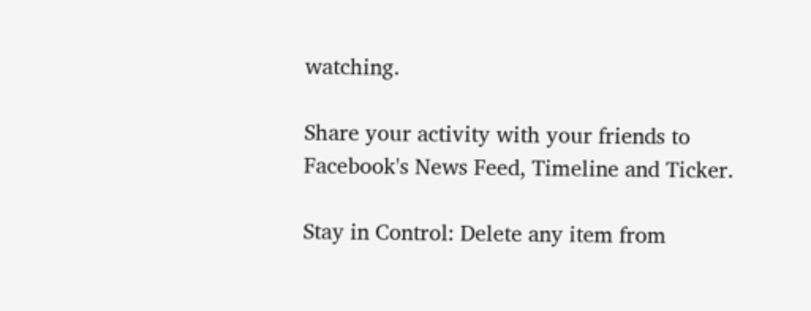watching.

Share your activity with your friends to Facebook's News Feed, Timeline and Ticker.

Stay in Control: Delete any item from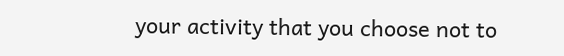your activity that you choose not to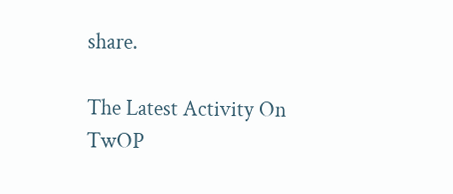share.

The Latest Activity On TwOP